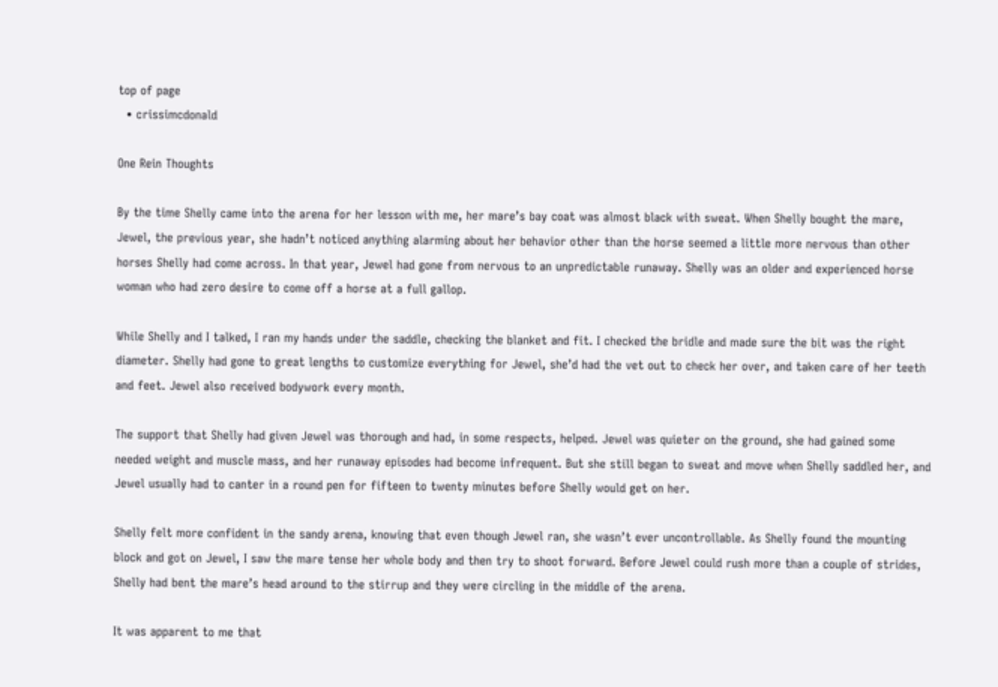top of page
  • crissimcdonald

One Rein Thoughts

By the time Shelly came into the arena for her lesson with me, her mare’s bay coat was almost black with sweat. When Shelly bought the mare, Jewel, the previous year, she hadn’t noticed anything alarming about her behavior other than the horse seemed a little more nervous than other horses Shelly had come across. In that year, Jewel had gone from nervous to an unpredictable runaway. Shelly was an older and experienced horse woman who had zero desire to come off a horse at a full gallop.

While Shelly and I talked, I ran my hands under the saddle, checking the blanket and fit. I checked the bridle and made sure the bit was the right diameter. Shelly had gone to great lengths to customize everything for Jewel, she’d had the vet out to check her over, and taken care of her teeth and feet. Jewel also received bodywork every month.

The support that Shelly had given Jewel was thorough and had, in some respects, helped. Jewel was quieter on the ground, she had gained some needed weight and muscle mass, and her runaway episodes had become infrequent. But she still began to sweat and move when Shelly saddled her, and Jewel usually had to canter in a round pen for fifteen to twenty minutes before Shelly would get on her.

Shelly felt more confident in the sandy arena, knowing that even though Jewel ran, she wasn’t ever uncontrollable. As Shelly found the mounting block and got on Jewel, I saw the mare tense her whole body and then try to shoot forward. Before Jewel could rush more than a couple of strides, Shelly had bent the mare’s head around to the stirrup and they were circling in the middle of the arena.

It was apparent to me that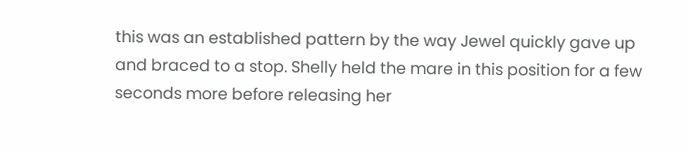this was an established pattern by the way Jewel quickly gave up and braced to a stop. Shelly held the mare in this position for a few seconds more before releasing her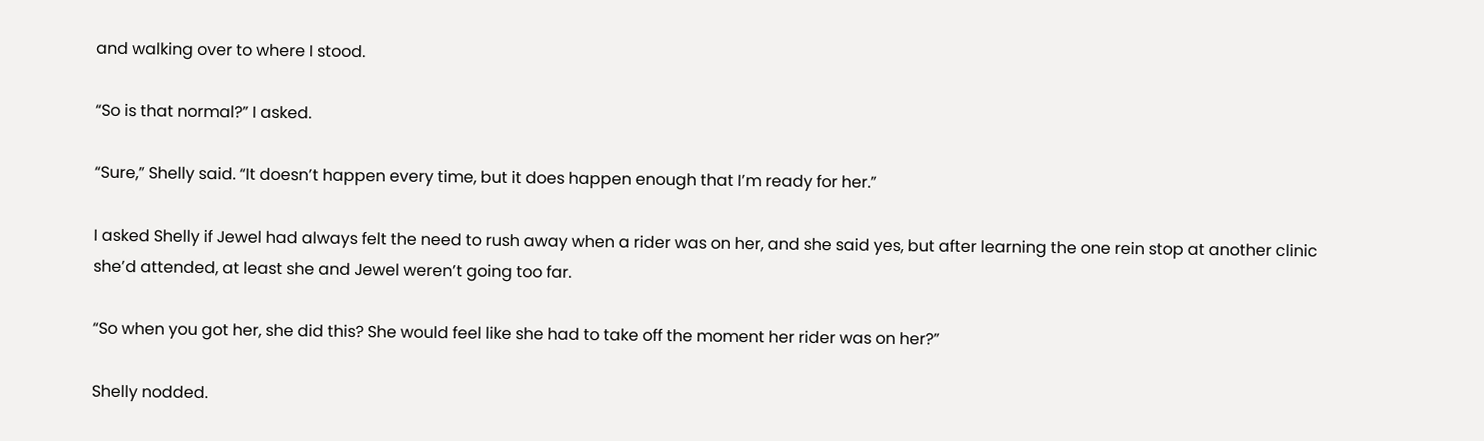and walking over to where I stood.

“So is that normal?” I asked.

“Sure,” Shelly said. “It doesn’t happen every time, but it does happen enough that I’m ready for her.”

I asked Shelly if Jewel had always felt the need to rush away when a rider was on her, and she said yes, but after learning the one rein stop at another clinic she’d attended, at least she and Jewel weren’t going too far.

“So when you got her, she did this? She would feel like she had to take off the moment her rider was on her?”

Shelly nodded.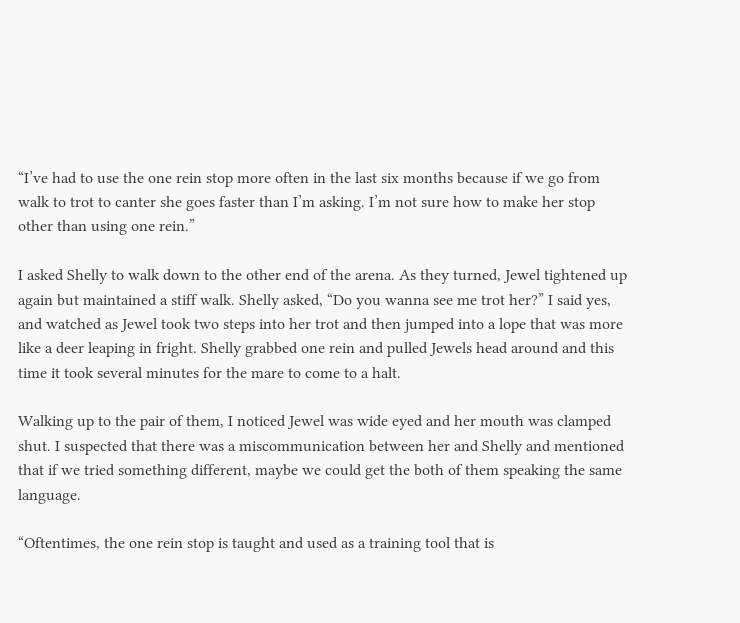“I’ve had to use the one rein stop more often in the last six months because if we go from walk to trot to canter she goes faster than I’m asking. I’m not sure how to make her stop other than using one rein.”

I asked Shelly to walk down to the other end of the arena. As they turned, Jewel tightened up again but maintained a stiff walk. Shelly asked, “Do you wanna see me trot her?” I said yes, and watched as Jewel took two steps into her trot and then jumped into a lope that was more like a deer leaping in fright. Shelly grabbed one rein and pulled Jewels head around and this time it took several minutes for the mare to come to a halt.

Walking up to the pair of them, I noticed Jewel was wide eyed and her mouth was clamped shut. I suspected that there was a miscommunication between her and Shelly and mentioned that if we tried something different, maybe we could get the both of them speaking the same language.

“Oftentimes, the one rein stop is taught and used as a training tool that is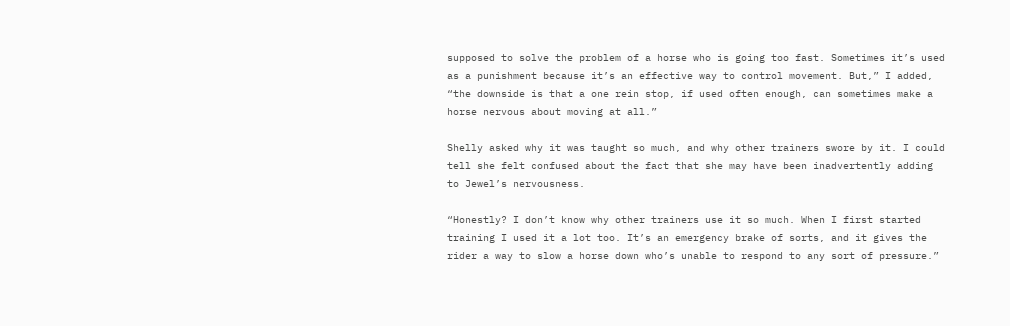supposed to solve the problem of a horse who is going too fast. Sometimes it’s used as a punishment because it’s an effective way to control movement. But,” I added, “the downside is that a one rein stop, if used often enough, can sometimes make a horse nervous about moving at all.”

Shelly asked why it was taught so much, and why other trainers swore by it. I could tell she felt confused about the fact that she may have been inadvertently adding to Jewel’s nervousness.

“Honestly? I don’t know why other trainers use it so much. When I first started training I used it a lot too. It’s an emergency brake of sorts, and it gives the rider a way to slow a horse down who’s unable to respond to any sort of pressure.”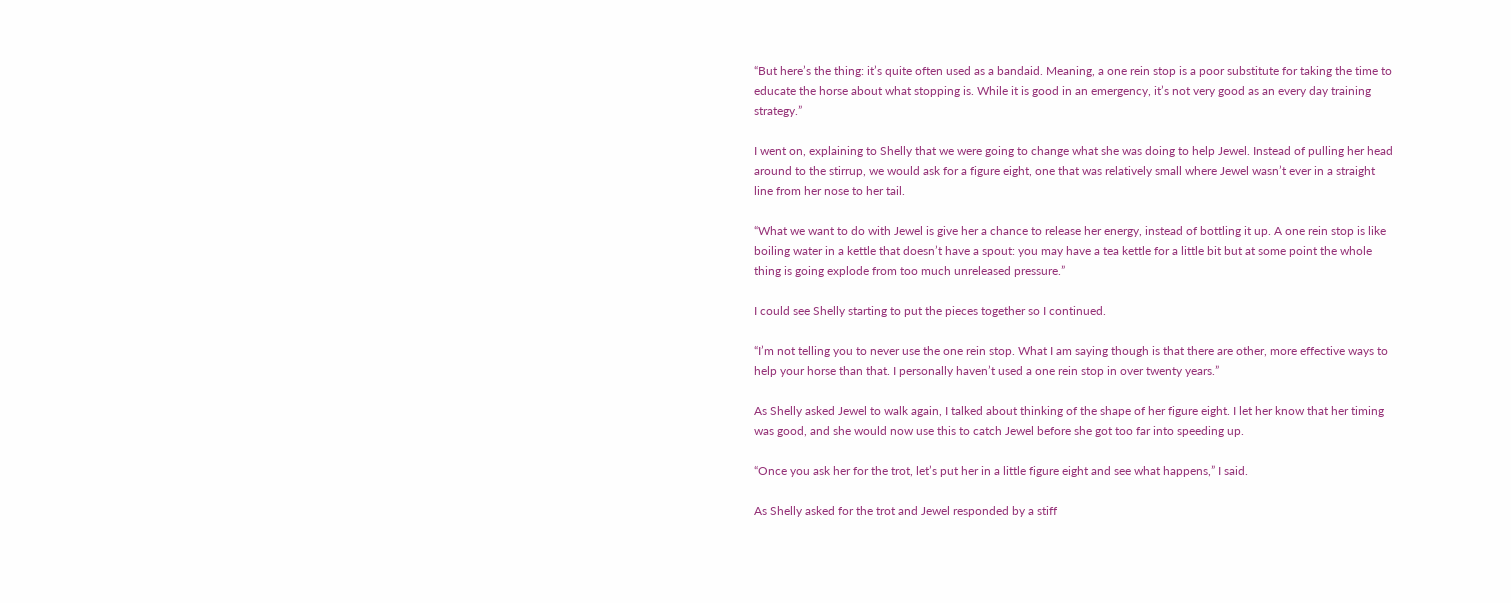“But here’s the thing: it’s quite often used as a bandaid. Meaning, a one rein stop is a poor substitute for taking the time to educate the horse about what stopping is. While it is good in an emergency, it’s not very good as an every day training strategy.”

I went on, explaining to Shelly that we were going to change what she was doing to help Jewel. Instead of pulling her head around to the stirrup, we would ask for a figure eight, one that was relatively small where Jewel wasn’t ever in a straight line from her nose to her tail.

“What we want to do with Jewel is give her a chance to release her energy, instead of bottling it up. A one rein stop is like boiling water in a kettle that doesn’t have a spout: you may have a tea kettle for a little bit but at some point the whole thing is going explode from too much unreleased pressure.”

I could see Shelly starting to put the pieces together so I continued.

“I’m not telling you to never use the one rein stop. What I am saying though is that there are other, more effective ways to help your horse than that. I personally haven’t used a one rein stop in over twenty years.”

As Shelly asked Jewel to walk again, I talked about thinking of the shape of her figure eight. I let her know that her timing was good, and she would now use this to catch Jewel before she got too far into speeding up.

“Once you ask her for the trot, let’s put her in a little figure eight and see what happens,” I said.

As Shelly asked for the trot and Jewel responded by a stiff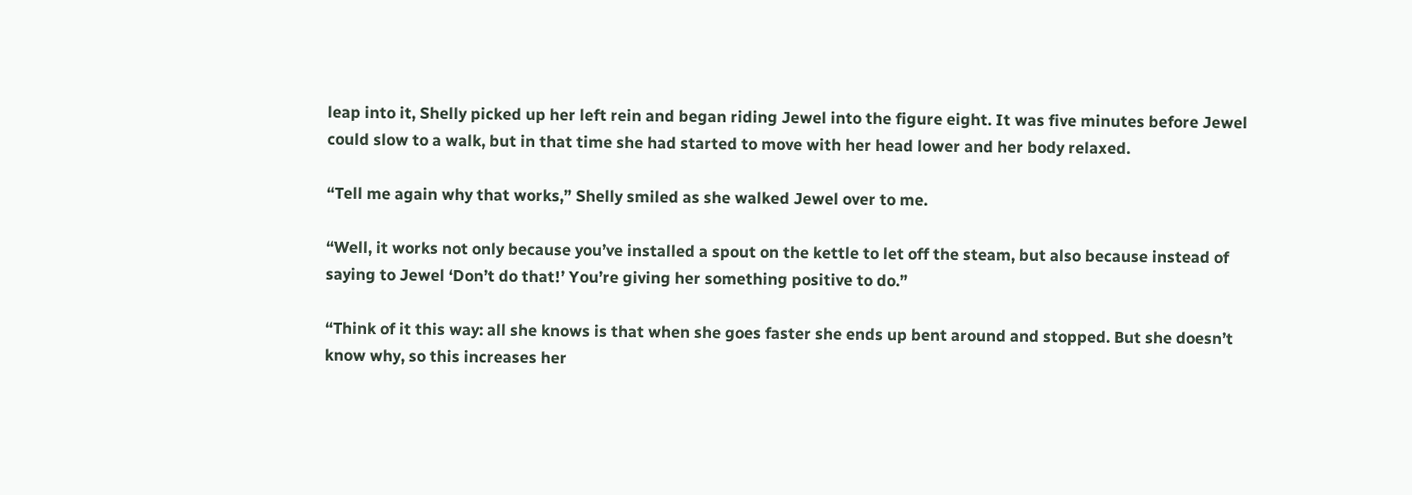leap into it, Shelly picked up her left rein and began riding Jewel into the figure eight. It was five minutes before Jewel could slow to a walk, but in that time she had started to move with her head lower and her body relaxed.

“Tell me again why that works,” Shelly smiled as she walked Jewel over to me.

“Well, it works not only because you’ve installed a spout on the kettle to let off the steam, but also because instead of saying to Jewel ‘Don’t do that!’ You’re giving her something positive to do.”

“Think of it this way: all she knows is that when she goes faster she ends up bent around and stopped. But she doesn’t know why, so this increases her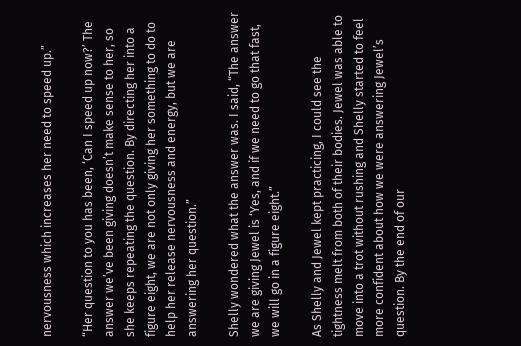nervousness which increases her need to speed up.”

“Her question to you has been, ‘Can I speed up now?’ The answer we’ve been giving doesn’t make sense to her, so she keeps repeating the question. By directing her into a figure eight, we are not only giving her something to do to help her release nervousness and energy, but we are answering her question.”

Shelly wondered what the answer was. I said, “The answer we are giving Jewel is ‘Yes, and if we need to go that fast, we will go in a figure eight.”

As Shelly and Jewel kept practicing, I could see the tightness melt from both of their bodies. Jewel was able to move into a trot without rushing and Shelly started to feel more confident about how we were answering Jewel’s question. By the end of our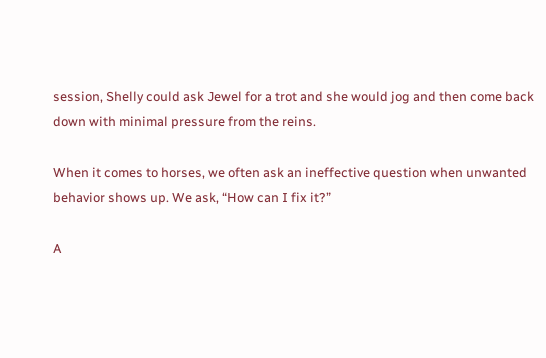session, Shelly could ask Jewel for a trot and she would jog and then come back down with minimal pressure from the reins.

When it comes to horses, we often ask an ineffective question when unwanted behavior shows up. We ask, “How can I fix it?”

A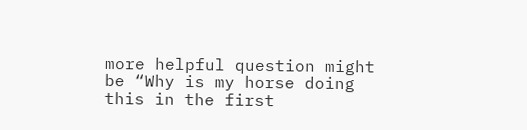more helpful question might be “Why is my horse doing this in the first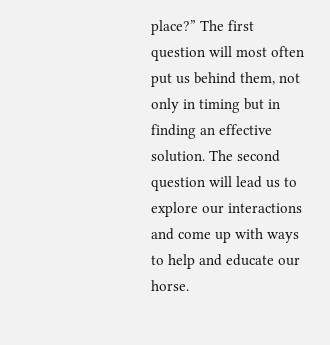place?” The first question will most often put us behind them, not only in timing but in finding an effective solution. The second question will lead us to explore our interactions and come up with ways to help and educate our horse.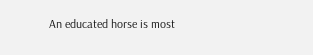An educated horse is most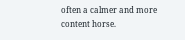often a calmer and more content horse.